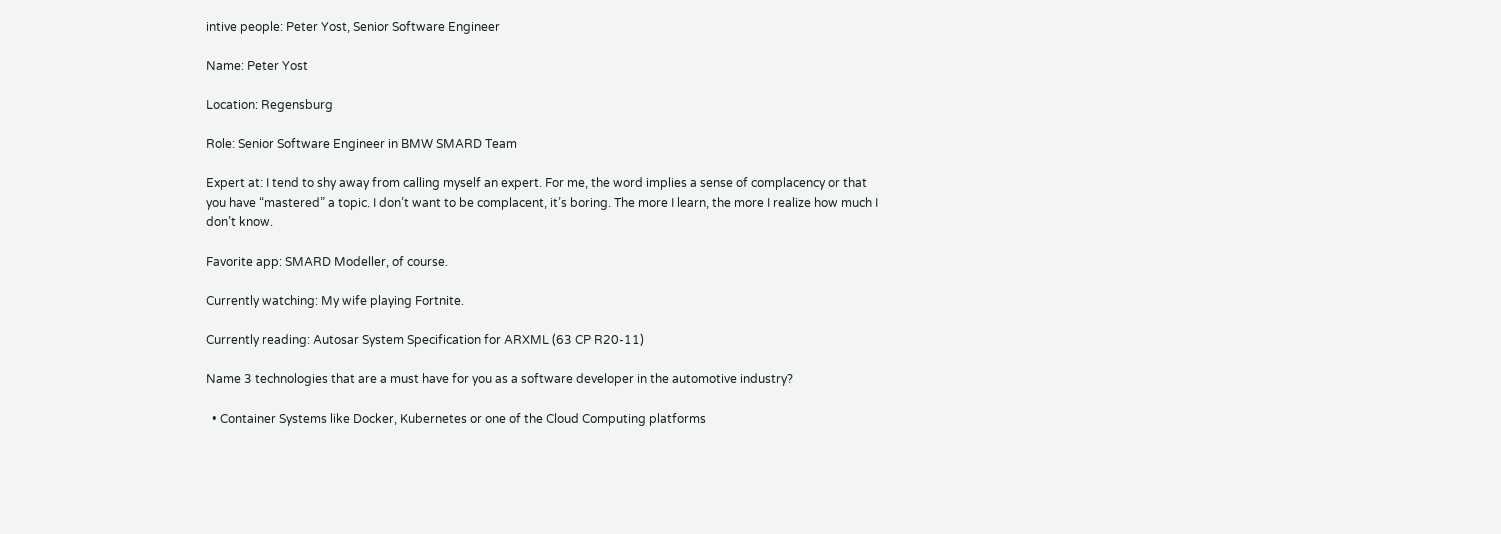intive people: Peter Yost, Senior Software Engineer

Name: Peter Yost

Location: Regensburg

Role: Senior Software Engineer in BMW SMARD Team

Expert at: I tend to shy away from calling myself an expert. For me, the word implies a sense of complacency or that you have “mastered” a topic. I don’t want to be complacent, it’s boring. The more I learn, the more I realize how much I don’t know.

Favorite app: SMARD Modeller, of course.

Currently watching: My wife playing Fortnite.

Currently reading: Autosar System Specification for ARXML (63 CP R20-11)

Name 3 technologies that are a must have for you as a software developer in the automotive industry?

  • Container Systems like Docker, Kubernetes or one of the Cloud Computing platforms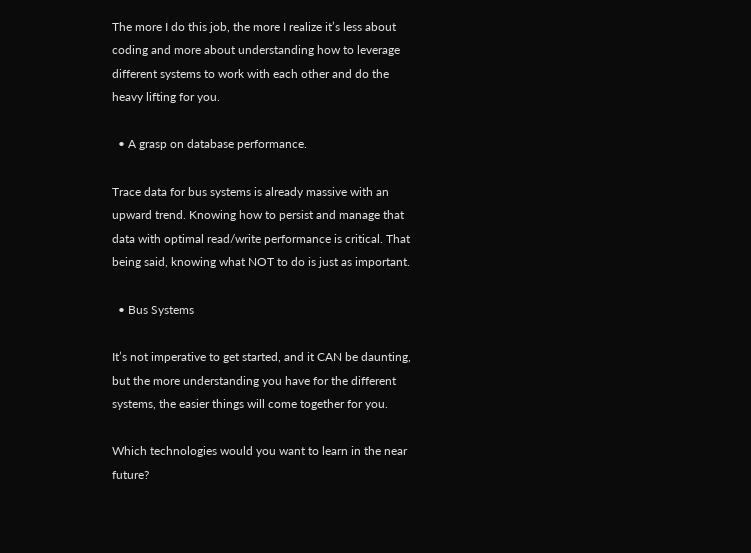The more I do this job, the more I realize it’s less about coding and more about understanding how to leverage different systems to work with each other and do the heavy lifting for you.

  • A grasp on database performance.

Trace data for bus systems is already massive with an upward trend. Knowing how to persist and manage that data with optimal read/write performance is critical. That being said, knowing what NOT to do is just as important.

  • Bus Systems

It’s not imperative to get started, and it CAN be daunting, but the more understanding you have for the different systems, the easier things will come together for you.

Which technologies would you want to learn in the near future?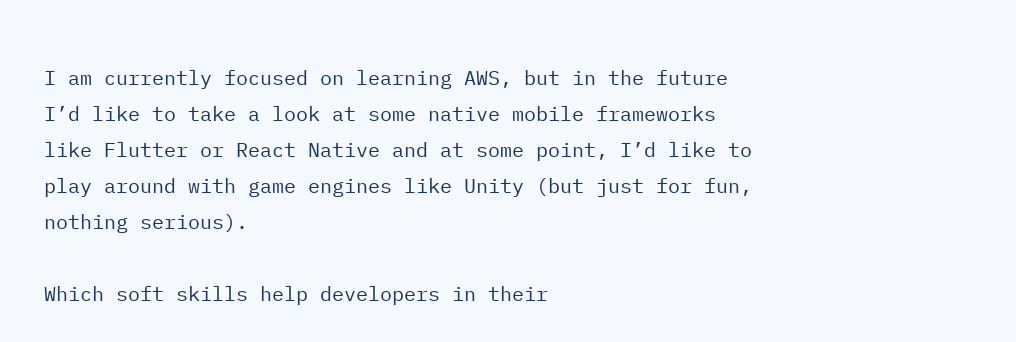I am currently focused on learning AWS, but in the future I’d like to take a look at some native mobile frameworks like Flutter or React Native and at some point, I’d like to play around with game engines like Unity (but just for fun, nothing serious).

Which soft skills help developers in their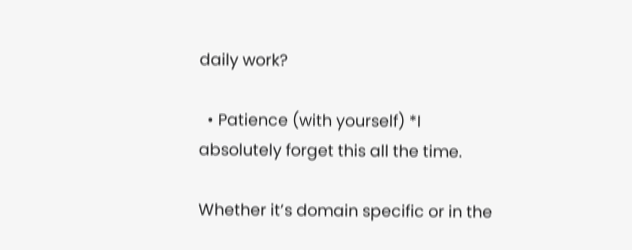daily work?

  • Patience (with yourself) *I absolutely forget this all the time.

Whether it’s domain specific or in the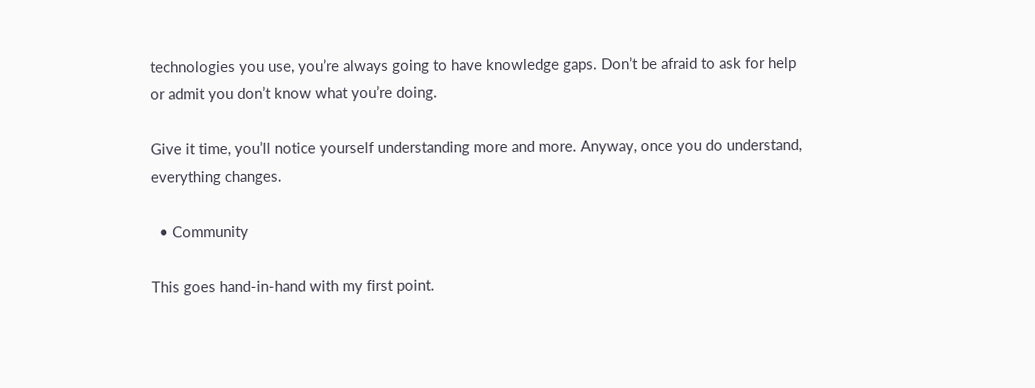technologies you use, you’re always going to have knowledge gaps. Don’t be afraid to ask for help or admit you don’t know what you’re doing.

Give it time, you’ll notice yourself understanding more and more. Anyway, once you do understand, everything changes.

  • Community

This goes hand-in-hand with my first point.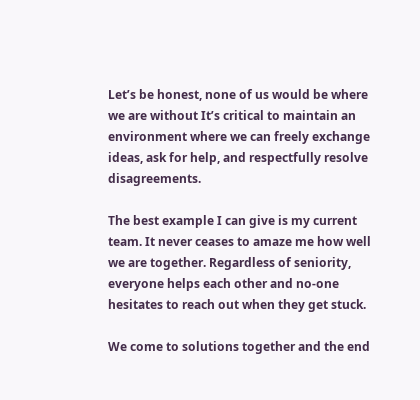Let’s be honest, none of us would be where we are without It’s critical to maintain an environment where we can freely exchange ideas, ask for help, and respectfully resolve disagreements.

The best example I can give is my current team. It never ceases to amaze me how well we are together. Regardless of seniority, everyone helps each other and no-one hesitates to reach out when they get stuck.

We come to solutions together and the end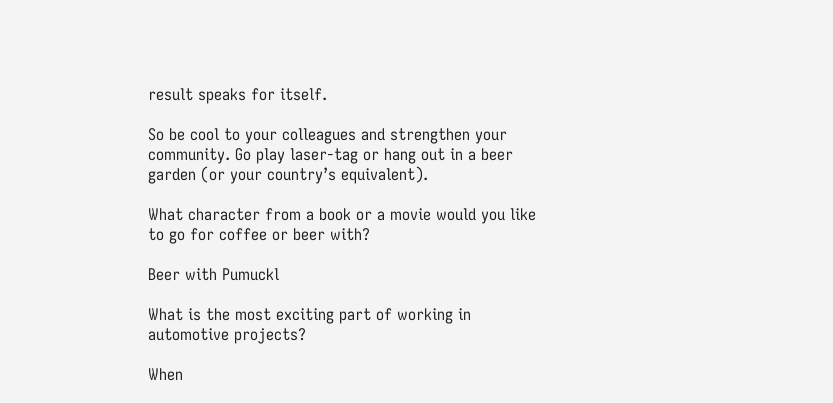result speaks for itself.

So be cool to your colleagues and strengthen your community. Go play laser-tag or hang out in a beer garden (or your country’s equivalent).

What character from a book or a movie would you like to go for coffee or beer with?

Beer with Pumuckl

What is the most exciting part of working in automotive projects?

When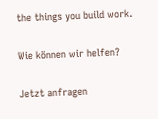the things you build work.

Wie können wir helfen?

Jetzt anfragen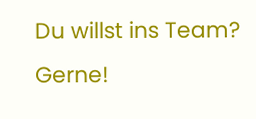Du willst ins Team? Gerne!